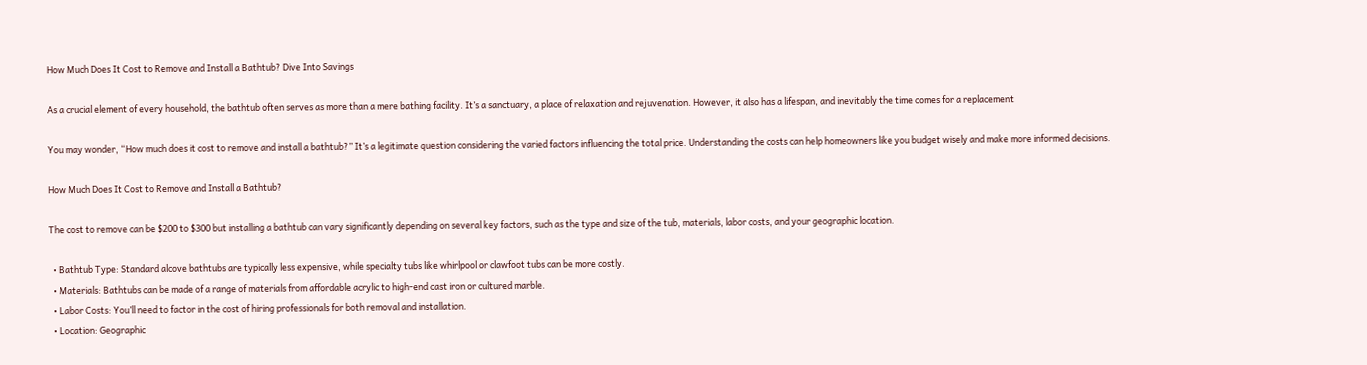How Much Does It Cost to Remove and Install a Bathtub? Dive Into Savings

As a crucial element of every household, the bathtub often serves as more than a mere bathing facility. It’s a sanctuary, a place of relaxation and rejuvenation. However, it also has a lifespan, and inevitably the time comes for a replacement

You may wonder, “How much does it cost to remove and install a bathtub?” It’s a legitimate question considering the varied factors influencing the total price. Understanding the costs can help homeowners like you budget wisely and make more informed decisions.

How Much Does It Cost to Remove and Install a Bathtub?

The cost to remove can be $200 to $300 but installing a bathtub can vary significantly depending on several key factors, such as the type and size of the tub, materials, labor costs, and your geographic location.

  • Bathtub Type: Standard alcove bathtubs are typically less expensive, while specialty tubs like whirlpool or clawfoot tubs can be more costly.
  • Materials: Bathtubs can be made of a range of materials from affordable acrylic to high-end cast iron or cultured marble.
  • Labor Costs: You’ll need to factor in the cost of hiring professionals for both removal and installation.
  • Location: Geographic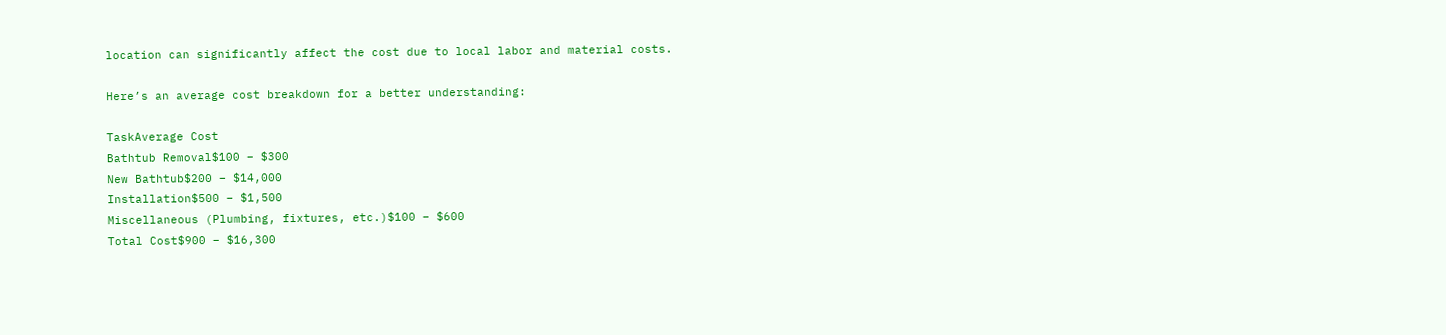location can significantly affect the cost due to local labor and material costs.

Here’s an average cost breakdown for a better understanding:

TaskAverage Cost
Bathtub Removal$100 – $300
New Bathtub$200 – $14,000
Installation$500 – $1,500
Miscellaneous (Plumbing, fixtures, etc.)$100 – $600
Total Cost$900 – $16,300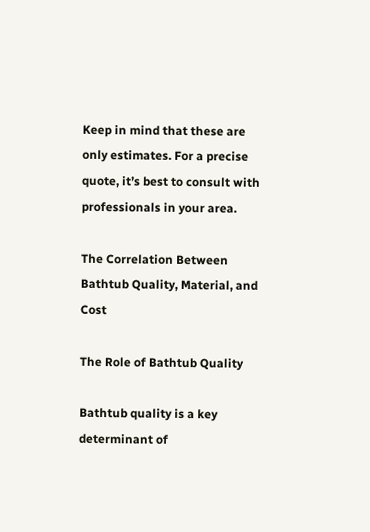Keep in mind that these are only estimates. For a precise quote, it’s best to consult with professionals in your area.

The Correlation Between Bathtub Quality, Material, and Cost

The Role of Bathtub Quality

Bathtub quality is a key determinant of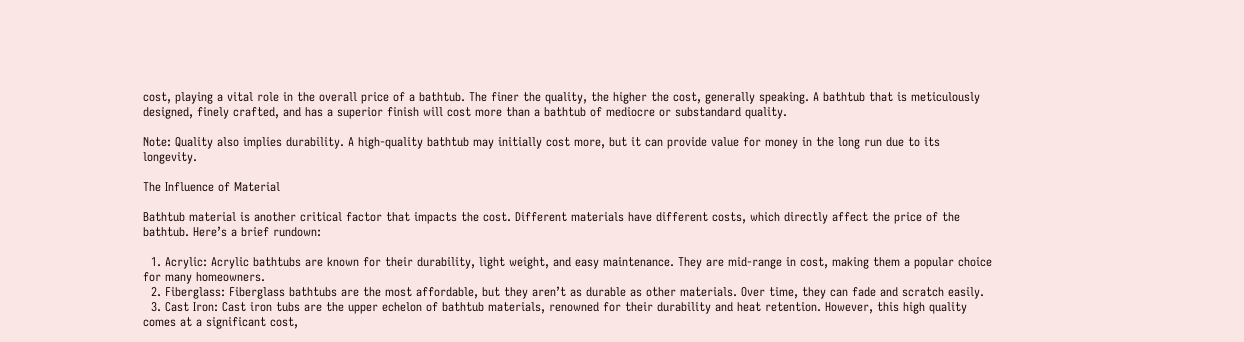cost, playing a vital role in the overall price of a bathtub. The finer the quality, the higher the cost, generally speaking. A bathtub that is meticulously designed, finely crafted, and has a superior finish will cost more than a bathtub of mediocre or substandard quality.

Note: Quality also implies durability. A high-quality bathtub may initially cost more, but it can provide value for money in the long run due to its longevity.

The Influence of Material

Bathtub material is another critical factor that impacts the cost. Different materials have different costs, which directly affect the price of the bathtub. Here’s a brief rundown:

  1. Acrylic: Acrylic bathtubs are known for their durability, light weight, and easy maintenance. They are mid-range in cost, making them a popular choice for many homeowners.
  2. Fiberglass: Fiberglass bathtubs are the most affordable, but they aren’t as durable as other materials. Over time, they can fade and scratch easily.
  3. Cast Iron: Cast iron tubs are the upper echelon of bathtub materials, renowned for their durability and heat retention. However, this high quality comes at a significant cost,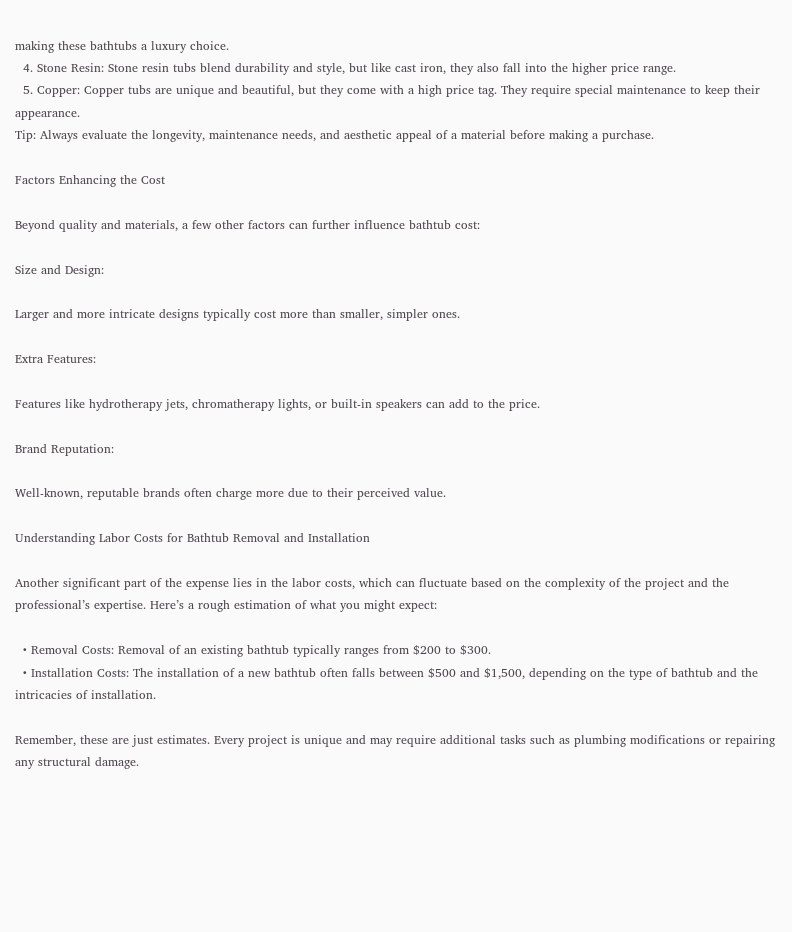making these bathtubs a luxury choice.
  4. Stone Resin: Stone resin tubs blend durability and style, but like cast iron, they also fall into the higher price range.
  5. Copper: Copper tubs are unique and beautiful, but they come with a high price tag. They require special maintenance to keep their appearance.
Tip: Always evaluate the longevity, maintenance needs, and aesthetic appeal of a material before making a purchase.

Factors Enhancing the Cost

Beyond quality and materials, a few other factors can further influence bathtub cost:

Size and Design:

Larger and more intricate designs typically cost more than smaller, simpler ones.

Extra Features:

Features like hydrotherapy jets, chromatherapy lights, or built-in speakers can add to the price.

Brand Reputation:

Well-known, reputable brands often charge more due to their perceived value.

Understanding Labor Costs for Bathtub Removal and Installation

Another significant part of the expense lies in the labor costs, which can fluctuate based on the complexity of the project and the professional’s expertise. Here’s a rough estimation of what you might expect:

  • Removal Costs: Removal of an existing bathtub typically ranges from $200 to $300.
  • Installation Costs: The installation of a new bathtub often falls between $500 and $1,500, depending on the type of bathtub and the intricacies of installation.

Remember, these are just estimates. Every project is unique and may require additional tasks such as plumbing modifications or repairing any structural damage.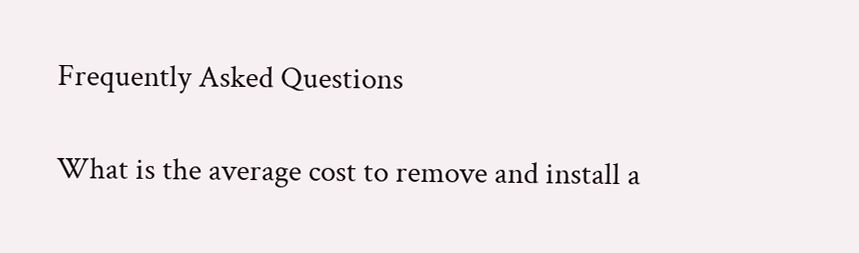Frequently Asked Questions

What is the average cost to remove and install a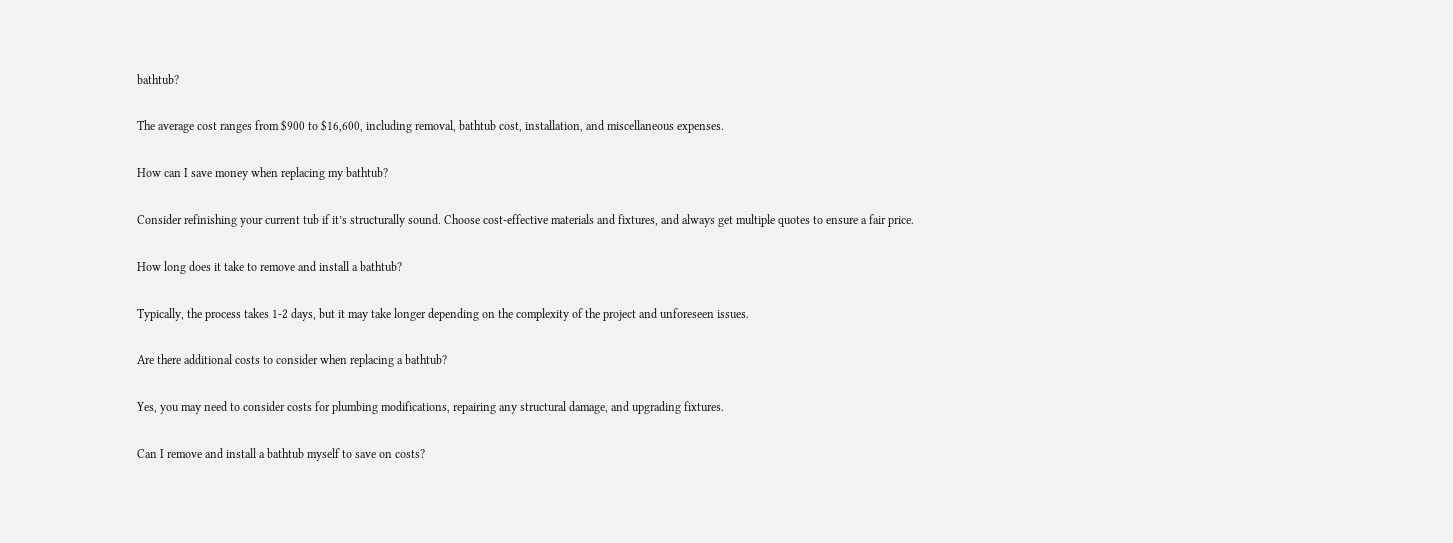bathtub?

The average cost ranges from $900 to $16,600, including removal, bathtub cost, installation, and miscellaneous expenses.

How can I save money when replacing my bathtub?

Consider refinishing your current tub if it’s structurally sound. Choose cost-effective materials and fixtures, and always get multiple quotes to ensure a fair price.

How long does it take to remove and install a bathtub?

Typically, the process takes 1-2 days, but it may take longer depending on the complexity of the project and unforeseen issues.

Are there additional costs to consider when replacing a bathtub?

Yes, you may need to consider costs for plumbing modifications, repairing any structural damage, and upgrading fixtures.

Can I remove and install a bathtub myself to save on costs?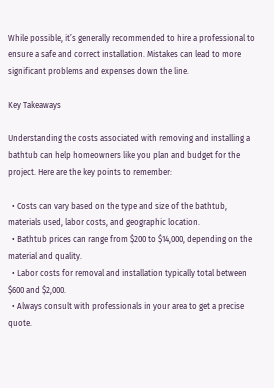While possible, it’s generally recommended to hire a professional to ensure a safe and correct installation. Mistakes can lead to more significant problems and expenses down the line.

Key Takeaways

Understanding the costs associated with removing and installing a bathtub can help homeowners like you plan and budget for the project. Here are the key points to remember:

  • Costs can vary based on the type and size of the bathtub, materials used, labor costs, and geographic location.
  • Bathtub prices can range from $200 to $14,000, depending on the material and quality.
  • Labor costs for removal and installation typically total between $600 and $2,000.
  • Always consult with professionals in your area to get a precise quote.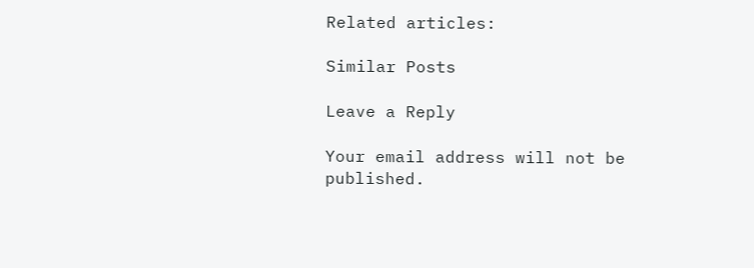Related articles:

Similar Posts

Leave a Reply

Your email address will not be published.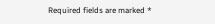Required fields are marked *